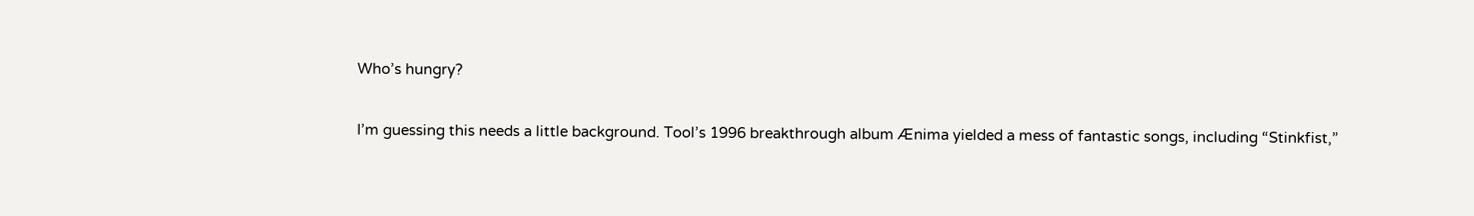Who’s hungry?

I’m guessing this needs a little background. Tool’s 1996 breakthrough album Ænima yielded a mess of fantastic songs, including “Stinkfist,”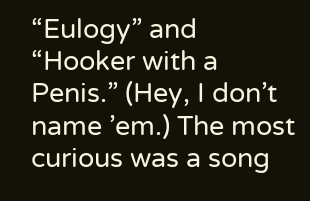“Eulogy” and “Hooker with a Penis.” (Hey, I don’t name ’em.) The most curious was a song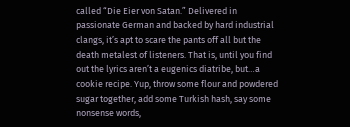called “Die Eier von Satan.” Delivered in passionate German and backed by hard industrial clangs, it’s apt to scare the pants off all but the death metalest of listeners. That is, until you find out the lyrics aren’t a eugenics diatribe, but…a cookie recipe. Yup, throw some flour and powdered sugar together, add some Turkish hash, say some nonsense words,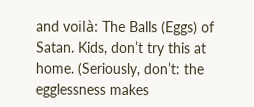and voilà: The Balls (Eggs) of Satan. Kids, don’t try this at home. (Seriously, don’t: the egglessness makes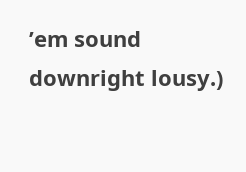’em sound downright lousy.)